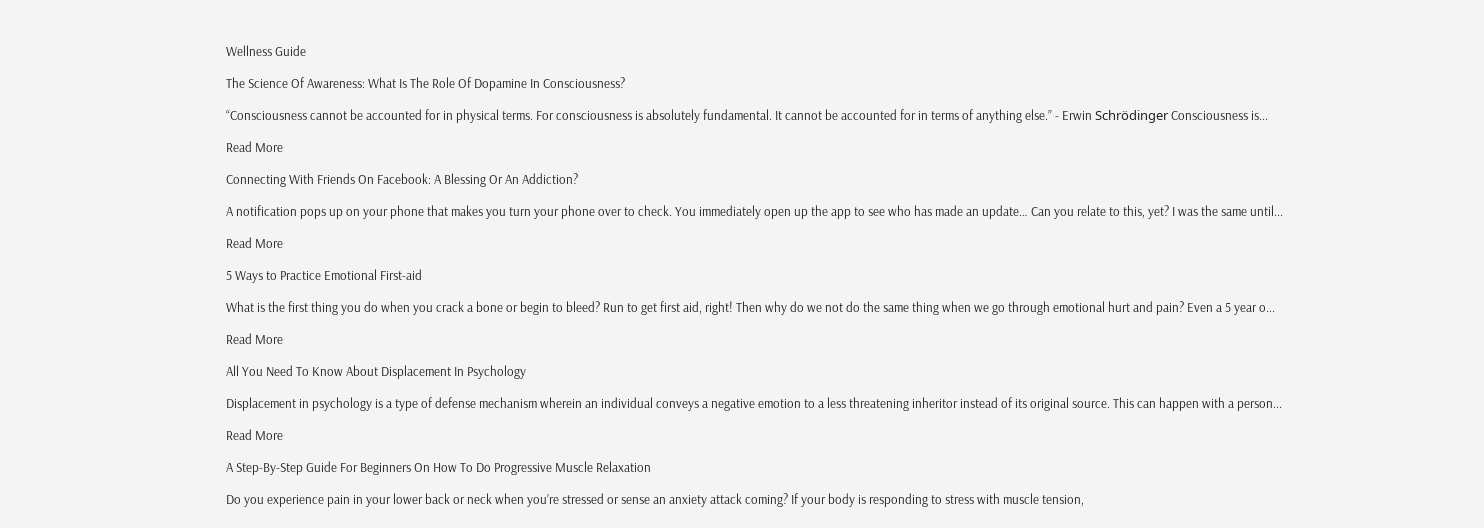Wellness Guide

The Science Of Awareness: What Is The Role Of Dopamine In Consciousness?

“Consciousness cannot be accounted for in physical terms. For consciousness is absolutely fundamental. It cannot be accounted for in terms of anything else.” - Erwin Schrödinger Consciousness is...

Read More

Connecting With Friends On Facebook: A Blessing Or An Addiction?

A notification pops up on your phone that makes you turn your phone over to check. You immediately open up the app to see who has made an update… Can you relate to this, yet? I was the same until...

Read More

5 Ways to Practice Emotional First-aid

What is the first thing you do when you crack a bone or begin to bleed? Run to get first aid, right! Then why do we not do the same thing when we go through emotional hurt and pain? Even a 5 year o...

Read More

All You Need To Know About Displacement In Psychology

Displacement in psychology is a type of defense mechanism wherein an individual conveys a negative emotion to a less threatening inheritor instead of its original source. This can happen with a person...

Read More

A Step-By-Step Guide For Beginners On How To Do Progressive Muscle Relaxation

Do you experience pain in your lower back or neck when you’re stressed or sense an anxiety attack coming? If your body is responding to stress with muscle tension,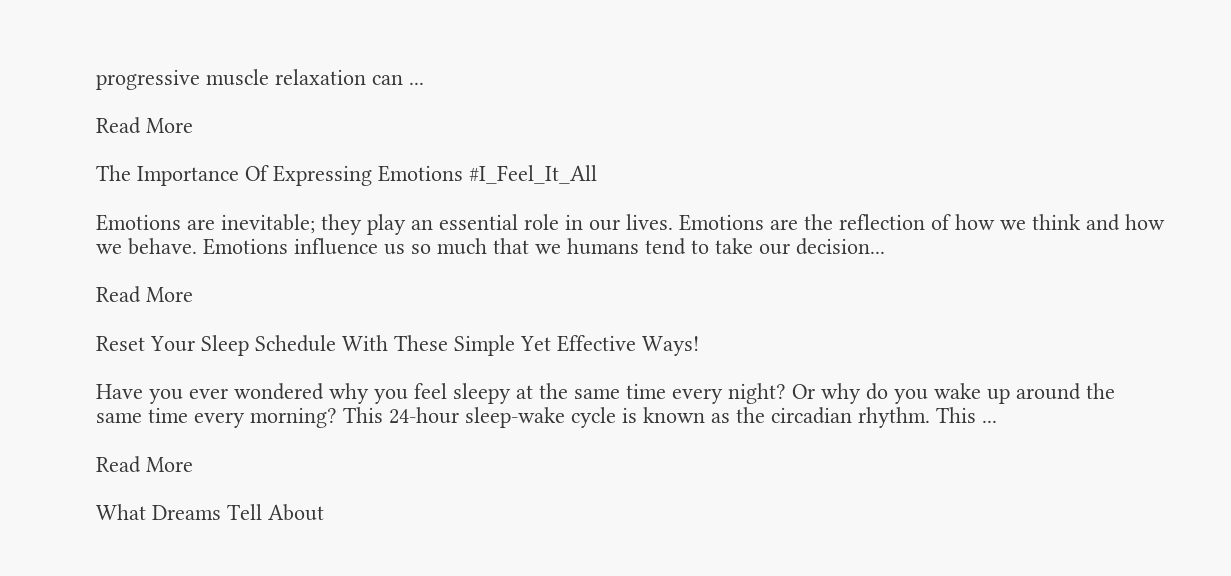progressive muscle relaxation can ...

Read More

The Importance Of Expressing Emotions #I_Feel_It_All

Emotions are inevitable; they play an essential role in our lives. Emotions are the reflection of how we think and how we behave. Emotions influence us so much that we humans tend to take our decision...

Read More

Reset Your Sleep Schedule With These Simple Yet Effective Ways!

Have you ever wondered why you feel sleepy at the same time every night? Or why do you wake up around the same time every morning? This 24-hour sleep-wake cycle is known as the circadian rhythm. This ...

Read More

What Dreams Tell About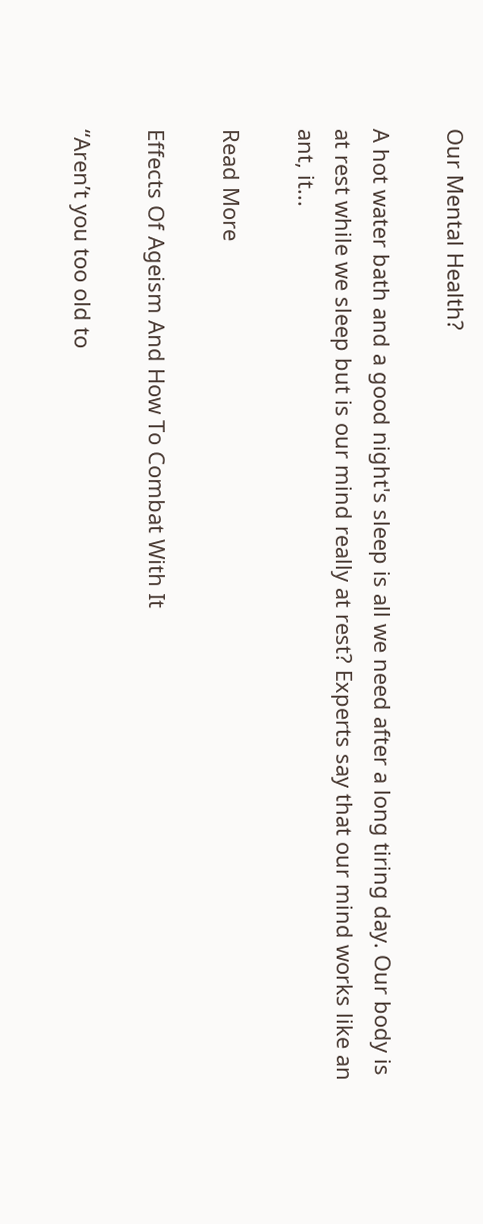Our Mental Health?

A hot water bath and a good night's sleep is all we need after a long tiring day. Our body is at rest while we sleep but is our mind really at rest? Experts say that our mind works like an ant, it...

Read More

Effects Of Ageism And How To Combat With It

“Aren’t you too old to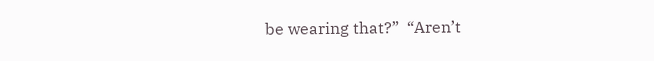be wearing that?”  “Aren’t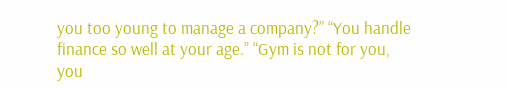you too young to manage a company?” “You handle finance so well at your age.” “Gym is not for you, you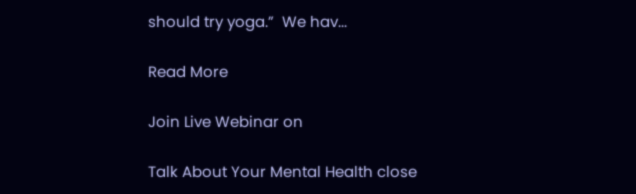should try yoga.”  We hav...

Read More

Join Live Webinar on

Talk About Your Mental Health close